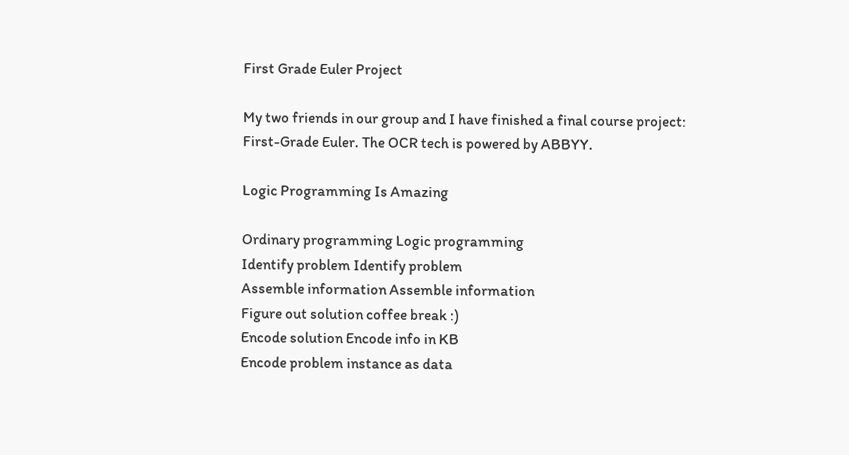First Grade Euler Project

My two friends in our group and I have finished a final course project: First-Grade Euler. The OCR tech is powered by ABBYY.

Logic Programming Is Amazing

Ordinary programming Logic programming
Identify problem Identify problem
Assemble information Assemble information
Figure out solution coffee break :)
Encode solution Encode info in KB
Encode problem instance as data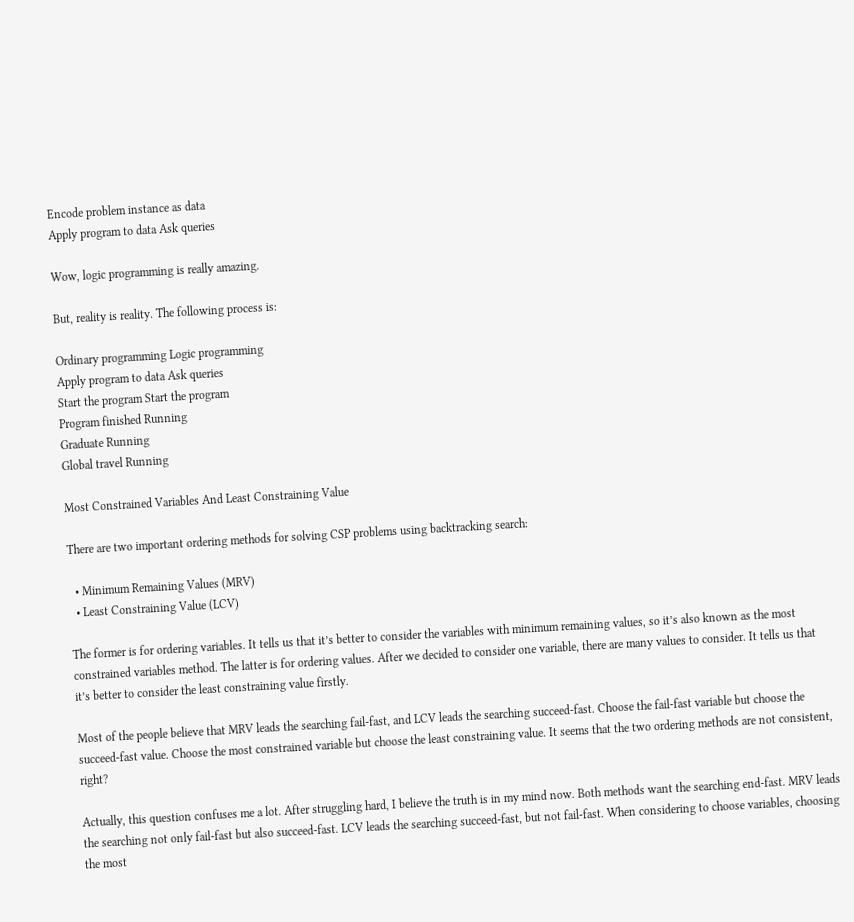Encode problem instance as data
Apply program to data Ask queries

Wow, logic programming is really amazing.

But, reality is reality. The following process is:

Ordinary programming Logic programming
Apply program to data Ask queries
Start the program Start the program
Program finished Running
Graduate Running
Global travel Running

Most Constrained Variables And Least Constraining Value

There are two important ordering methods for solving CSP problems using backtracking search:

  • Minimum Remaining Values (MRV)
  • Least Constraining Value (LCV)

The former is for ordering variables. It tells us that it’s better to consider the variables with minimum remaining values, so it’s also known as the most constrained variables method. The latter is for ordering values. After we decided to consider one variable, there are many values to consider. It tells us that it’s better to consider the least constraining value firstly.

Most of the people believe that MRV leads the searching fail-fast, and LCV leads the searching succeed-fast. Choose the fail-fast variable but choose the succeed-fast value. Choose the most constrained variable but choose the least constraining value. It seems that the two ordering methods are not consistent, right?

Actually, this question confuses me a lot. After struggling hard, I believe the truth is in my mind now. Both methods want the searching end-fast. MRV leads the searching not only fail-fast but also succeed-fast. LCV leads the searching succeed-fast, but not fail-fast. When considering to choose variables, choosing the most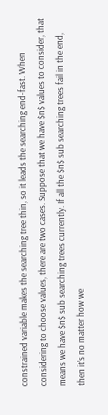constrained variable makes the searching tree thin, so it leads the searching end-fast. When considering to choose values, there are two cases. Suppose that we have $n$ values to consider, that means we have $n$ sub searching trees currently. If all the $n$ sub searching trees fail in the end, then it’s no matter how we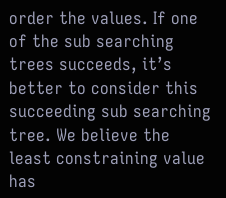order the values. If one of the sub searching trees succeeds, it’s better to consider this succeeding sub searching tree. We believe the least constraining value has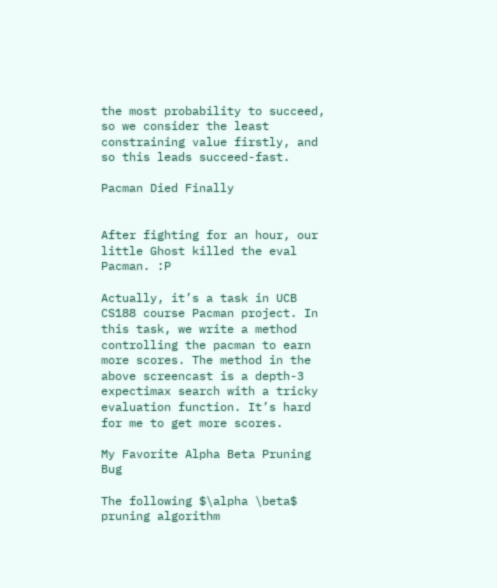the most probability to succeed, so we consider the least constraining value firstly, and so this leads succeed-fast.

Pacman Died Finally


After fighting for an hour, our little Ghost killed the eval Pacman. :P

Actually, it’s a task in UCB CS188 course Pacman project. In this task, we write a method controlling the pacman to earn more scores. The method in the above screencast is a depth-3 expectimax search with a tricky evaluation function. It’s hard for me to get more scores.

My Favorite Alpha Beta Pruning Bug

The following $\alpha \beta$ pruning algorithm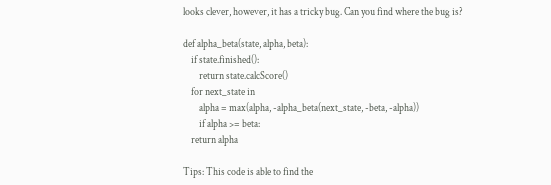looks clever, however, it has a tricky bug. Can you find where the bug is?

def alpha_beta(state, alpha, beta):
    if state.finished():
        return state.calcScore()
    for next_state in
        alpha = max(alpha, -alpha_beta(next_state, -beta, -alpha))
        if alpha >= beta:
    return alpha

Tips: This code is able to find the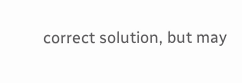correct solution, but may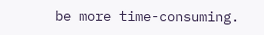be more time-consuming.